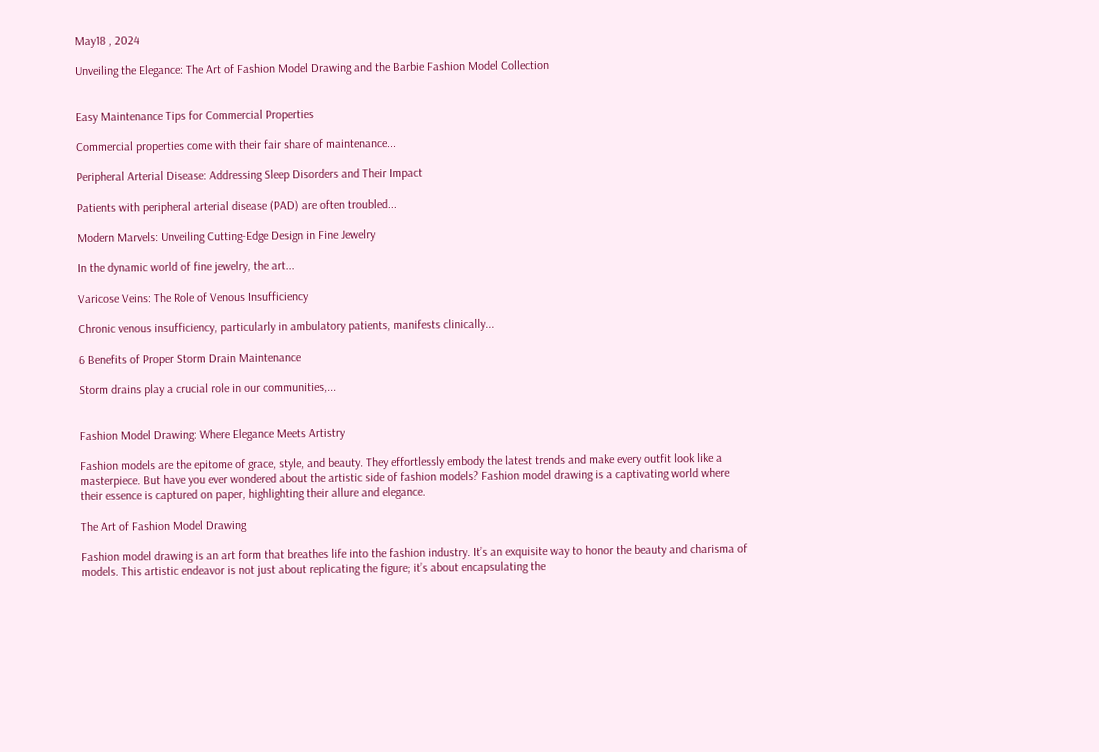May18 , 2024

Unveiling the Elegance: The Art of Fashion Model Drawing and the Barbie Fashion Model Collection


Easy Maintenance Tips for Commercial Properties

Commercial properties come with their fair share of maintenance...

Peripheral Arterial Disease: Addressing Sleep Disorders and Their Impact

Patients with peripheral arterial disease (PAD) are often troubled...

Modern Marvels: Unveiling Cutting-Edge Design in Fine Jewelry

In the dynamic world of fine jewelry, the art...

Varicose Veins: The Role of Venous Insufficiency

Chronic venous insufficiency, particularly in ambulatory patients, manifests clinically...

6 Benefits of Proper Storm Drain Maintenance

Storm drains play a crucial role in our communities,...


Fashion Model Drawing: Where Elegance Meets Artistry

Fashion models are the epitome of grace, style, and beauty. They effortlessly embody the latest trends and make every outfit look like a masterpiece. But have you ever wondered about the artistic side of fashion models? Fashion model drawing is a captivating world where their essence is captured on paper, highlighting their allure and elegance.

The Art of Fashion Model Drawing

Fashion model drawing is an art form that breathes life into the fashion industry. It’s an exquisite way to honor the beauty and charisma of models. This artistic endeavor is not just about replicating the figure; it’s about encapsulating the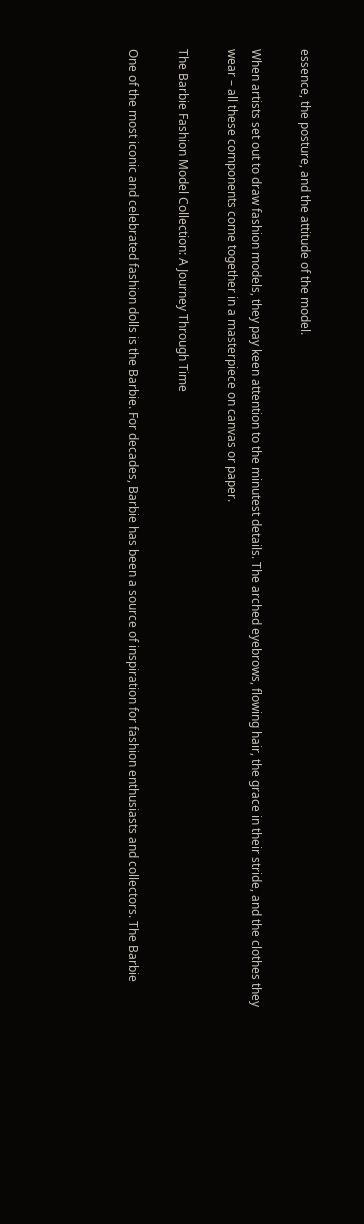essence, the posture, and the attitude of the model.

When artists set out to draw fashion models, they pay keen attention to the minutest details. The arched eyebrows, flowing hair, the grace in their stride, and the clothes they wear – all these components come together in a masterpiece on canvas or paper.

The Barbie Fashion Model Collection: A Journey Through Time

One of the most iconic and celebrated fashion dolls is the Barbie. For decades, Barbie has been a source of inspiration for fashion enthusiasts and collectors. The Barbie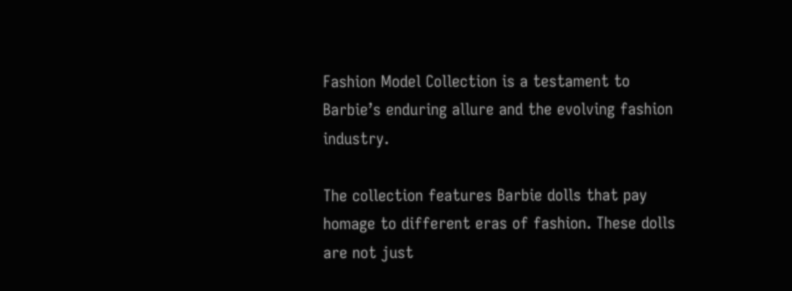Fashion Model Collection is a testament to Barbie’s enduring allure and the evolving fashion industry.

The collection features Barbie dolls that pay homage to different eras of fashion. These dolls are not just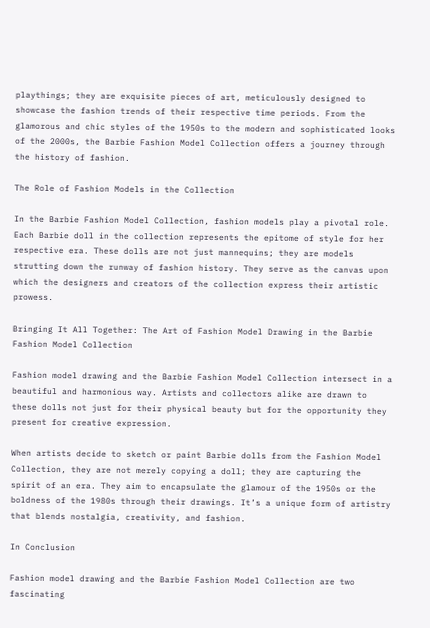playthings; they are exquisite pieces of art, meticulously designed to showcase the fashion trends of their respective time periods. From the glamorous and chic styles of the 1950s to the modern and sophisticated looks of the 2000s, the Barbie Fashion Model Collection offers a journey through the history of fashion.

The Role of Fashion Models in the Collection

In the Barbie Fashion Model Collection, fashion models play a pivotal role. Each Barbie doll in the collection represents the epitome of style for her respective era. These dolls are not just mannequins; they are models strutting down the runway of fashion history. They serve as the canvas upon which the designers and creators of the collection express their artistic prowess.

Bringing It All Together: The Art of Fashion Model Drawing in the Barbie Fashion Model Collection

Fashion model drawing and the Barbie Fashion Model Collection intersect in a beautiful and harmonious way. Artists and collectors alike are drawn to these dolls not just for their physical beauty but for the opportunity they present for creative expression.

When artists decide to sketch or paint Barbie dolls from the Fashion Model Collection, they are not merely copying a doll; they are capturing the spirit of an era. They aim to encapsulate the glamour of the 1950s or the boldness of the 1980s through their drawings. It’s a unique form of artistry that blends nostalgia, creativity, and fashion.

In Conclusion

Fashion model drawing and the Barbie Fashion Model Collection are two fascinating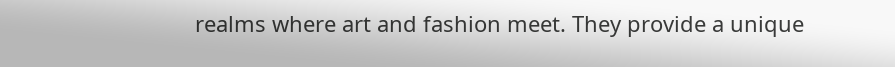realms where art and fashion meet. They provide a unique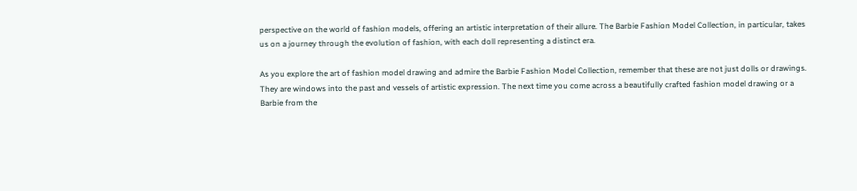perspective on the world of fashion models, offering an artistic interpretation of their allure. The Barbie Fashion Model Collection, in particular, takes us on a journey through the evolution of fashion, with each doll representing a distinct era.

As you explore the art of fashion model drawing and admire the Barbie Fashion Model Collection, remember that these are not just dolls or drawings. They are windows into the past and vessels of artistic expression. The next time you come across a beautifully crafted fashion model drawing or a Barbie from the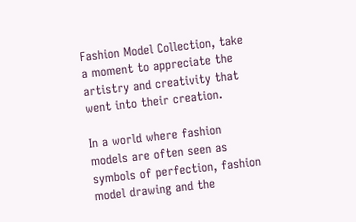Fashion Model Collection, take a moment to appreciate the artistry and creativity that went into their creation.

In a world where fashion models are often seen as symbols of perfection, fashion model drawing and the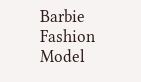Barbie Fashion Model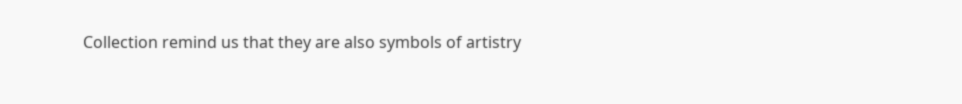Collection remind us that they are also symbols of artistry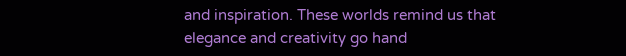and inspiration. These worlds remind us that elegance and creativity go hand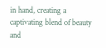in hand, creating a captivating blend of beauty and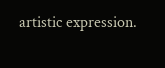artistic expression.